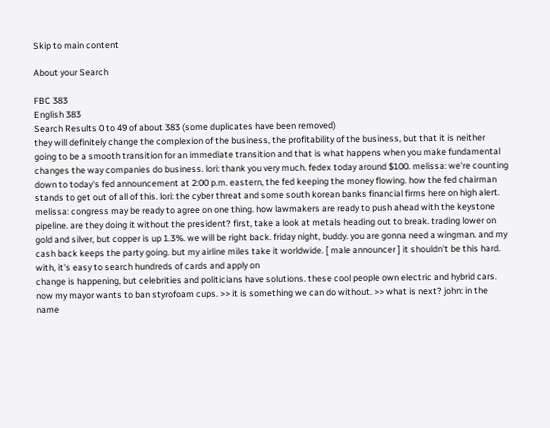Skip to main content

About your Search

FBC 383
English 383
Search Results 0 to 49 of about 383 (some duplicates have been removed)
they will definitely change the complexion of the business, the profitability of the business, but that it is neither going to be a smooth transition for an immediate transition and that is what happens when you make fundamental changes the way companies do business. lori: thank you very much. fedex today around $100. melissa: we're counting down to today's fed announcement at 2:00 p.m. eastern, the fed keeping the money flowing. how the fed chairman stands to get out of all of this. lori: the cyber threat and some south korean banks financial firms here on high alert. melissa: congress may be ready to agree on one thing. how lawmakers are ready to push ahead with the keystone pipeline. are they doing it without the president? first, take a look at metals heading out to break. trading lower on gold and silver, but copper is up 1.3%. we will be right back. friday night, buddy. you are gonna need a wingman. and my cash back keeps the party going. but my airline miles take it worldwide. [ male announcer ] it shouldn't be this hard. with, it's easy to search hundreds of cards and apply on
change is happening, but celebrities and politicians have solutions. these cool people own electric and hybrid cars. now my mayor wants to ban styrofoam cups. >> it is something we can do without. >> what is next? john: in the name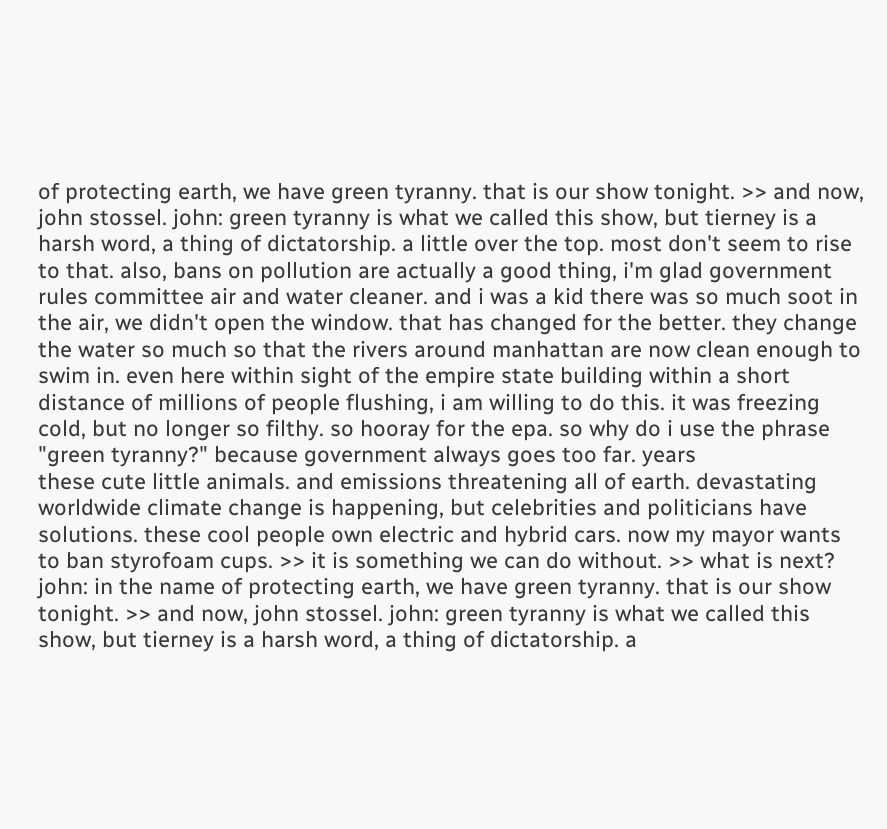of protecting earth, we have green tyranny. that is our show tonight. >> and now, john stossel. john: green tyranny is what we called this show, but tierney is a harsh word, a thing of dictatorship. a little over the top. most don't seem to rise to that. also, bans on pollution are actually a good thing, i'm glad government rules committee air and water cleaner. and i was a kid there was so much soot in the air, we didn't open the window. that has changed for the better. they change the water so much so that the rivers around manhattan are now clean enough to swim in. even here within sight of the empire state building within a short distance of millions of people flushing, i am willing to do this. it was freezing cold, but no longer so filthy. so hooray for the epa. so why do i use the phrase "green tyranny?" because government always goes too far. years
these cute little animals. and emissions threatening all of earth. devastating worldwide climate change is happening, but celebrities and politicians have solutions. these cool people own electric and hybrid cars. now my mayor wants to ban styrofoam cups. >> it is something we can do without. >> what is next? john: in the name of protecting earth, we have green tyranny. that is our show tonight. >> and now, john stossel. john: green tyranny is what we called this show, but tierney is a harsh word, a thing of dictatorship. a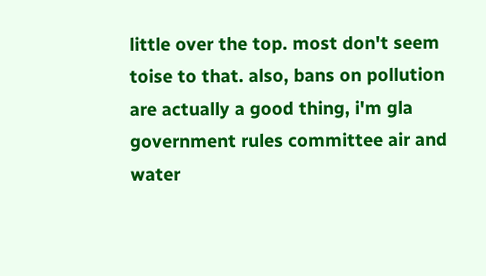little over the top. most don't seem toise to that. also, bans on pollution are actually a good thing, i'm gla government rules committee air and water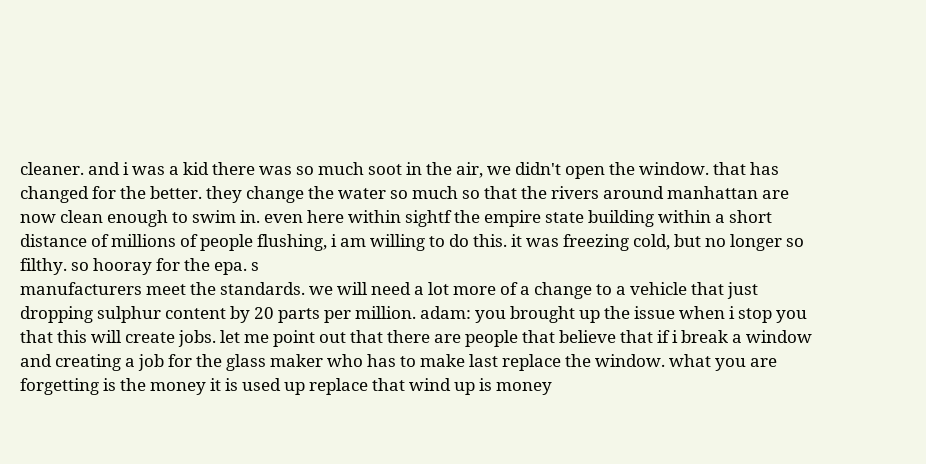cleaner. and i was a kid there was so much soot in the air, we didn't open the window. that has changed for the better. they change the water so much so that the rivers around manhattan are now clean enough to swim in. even here within sightf the empire state building within a short distance of millions of people flushing, i am willing to do this. it was freezing cold, but no longer so filthy. so hooray for the epa. s
manufacturers meet the standards. we will need a lot more of a change to a vehicle that just dropping sulphur content by 20 parts per million. adam: you brought up the issue when i stop you that this will create jobs. let me point out that there are people that believe that if i break a window and creating a job for the glass maker who has to make last replace the window. what you are forgetting is the money it is used up replace that wind up is money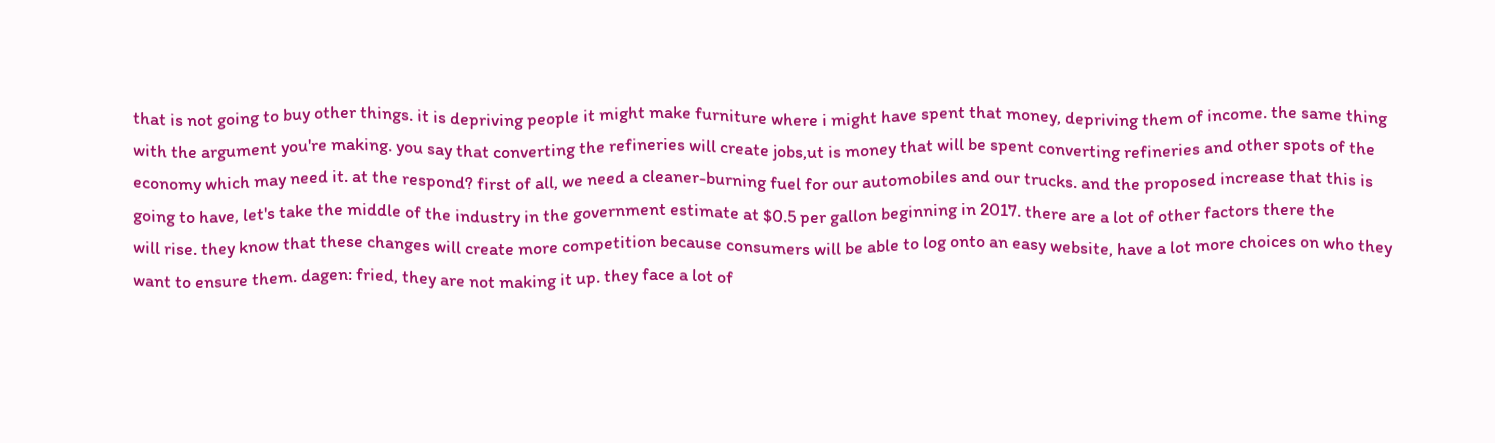that is not going to buy other things. it is depriving people it might make furniture where i might have spent that money, depriving them of income. the same thing with the argument you're making. you say that converting the refineries will create jobs,ut is money that will be spent converting refineries and other spots of the economy which may need it. at the respond? first of all, we need a cleaner-burning fuel for our automobiles and our trucks. and the proposed increase that this is going to have, let's take the middle of the industry in the government estimate at $0.5 per gallon beginning in 2017. there are a lot of other factors there the
will rise. they know that these changes will create more competition because consumers will be able to log onto an easy website, have a lot more choices on who they want to ensure them. dagen: fried, they are not making it up. they face a lot of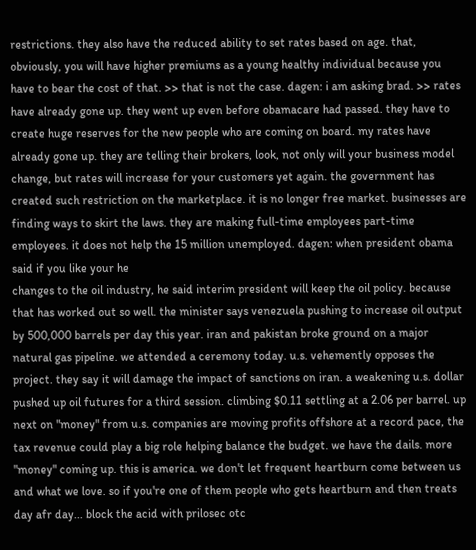restrictions. they also have the reduced ability to set rates based on age. that, obviously, you will have higher premiums as a young healthy individual because you have to bear the cost of that. >> that is not the case. dagen: i am asking brad. >> rates have already gone up. they went up even before obamacare had passed. they have to create huge reserves for the new people who are coming on board. my rates have already gone up. they are telling their brokers, look, not only will your business model change, but rates will increase for your customers yet again. the government has created such restriction on the marketplace. it is no longer free market. businesses are finding ways to skirt the laws. they are making full-time employees part-time employees. it does not help the 15 million unemployed. dagen: when president obama said if you like your he
changes to the oil industry, he said interim president will keep the oil policy. because that has worked out so well. the minister says venezuela pushing to increase oil output by 500,000 barrels per day this year. iran and pakistan broke ground on a major natural gas pipeline. we attended a ceremony today. u.s. vehemently opposes the project. they say it will damage the impact of sanctions on iran. a weakening u.s. dollar pushed up oil futures for a third session. climbing $0.11 settling at a 2.06 per barrel. up next on "money" from u.s. companies are moving profits offshore at a record pace, the tax revenue could play a big role helping balance the budget. we have the dails. more "money" coming up. this is america. we don't let frequent heartburn come between us and what we love. so if you're one of them people who gets heartburn and then treats day afr day... block the acid with prilosec otc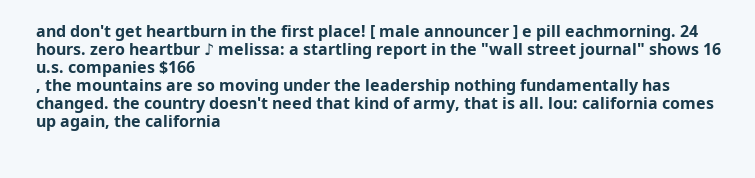and don't get heartburn in the first place! [ male announcer ] e pill eachmorning. 24 hours. zero heartbur ♪ melissa: a startling report in the "wall street journal" shows 16 u.s. companies $166
, the mountains are so moving under the leadership nothing fundamentally has changed. the country doesn't need that kind of army, that is all. lou: california comes up again, the california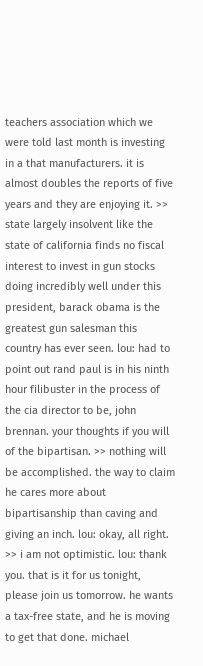teachers association which we were told last month is investing in a that manufacturers. it is almost doubles the reports of five years and they are enjoying it. >> state largely insolvent like the state of california finds no fiscal interest to invest in gun stocks doing incredibly well under this president, barack obama is the greatest gun salesman this country has ever seen. lou: had to point out rand paul is in his ninth hour filibuster in the process of the cia director to be, john brennan. your thoughts if you will of the bipartisan. >> nothing will be accomplished. the way to claim he cares more about bipartisanship than caving and giving an inch. lou: okay, all right. >> i am not optimistic. lou: thank you. that is it for us tonight, please join us tomorrow. he wants a tax-free state, and he is moving to get that done. michael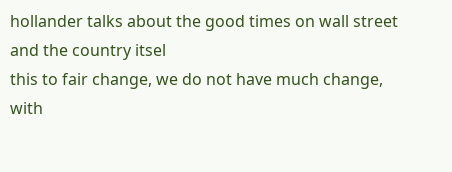hollander talks about the good times on wall street and the country itsel
this to fair change, we do not have much change, with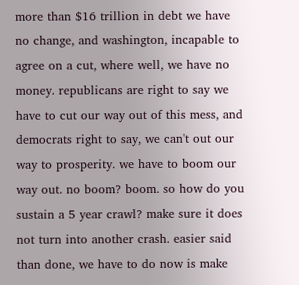more than $16 trillion in debt we have no change, and washington, incapable to agree on a cut, where well, we have no money. republicans are right to say we have to cut our way out of this mess, and democrats right to say, we can't out our way to prosperity. we have to boom our way out. no boom? boom. so how do you sustain a 5 year crawl? make sure it does not turn into another crash. easier said than done, we have to do now is make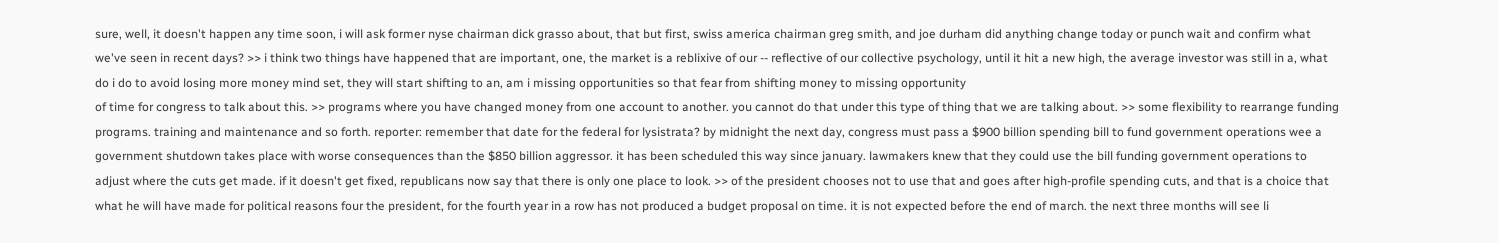sure, well, it doesn't happen any time soon, i will ask former nyse chairman dick grasso about, that but first, swiss america chairman greg smith, and joe durham did anything change today or punch wait and confirm what we've seen in recent days? >> i think two things have happened that are important, one, the market is a reblixive of our -- reflective of our collective psychology, until it hit a new high, the average investor was still in a, what do i do to avoid losing more money mind set, they will start shifting to an, am i missing opportunities so that fear from shifting money to missing opportunity
of time for congress to talk about this. >> programs where you have changed money from one account to another. you cannot do that under this type of thing that we are talking about. >> some flexibility to rearrange funding programs. training and maintenance and so forth. reporter: remember that date for the federal for lysistrata? by midnight the next day, congress must pass a $900 billion spending bill to fund government operations wee a government shutdown takes place with worse consequences than the $850 billion aggressor. it has been scheduled this way since january. lawmakers knew that they could use the bill funding government operations to adjust where the cuts get made. if it doesn't get fixed, republicans now say that there is only one place to look. >> of the president chooses not to use that and goes after high-profile spending cuts, and that is a choice that what he will have made for political reasons four the president, for the fourth year in a row has not produced a budget proposal on time. it is not expected before the end of march. the next three months will see li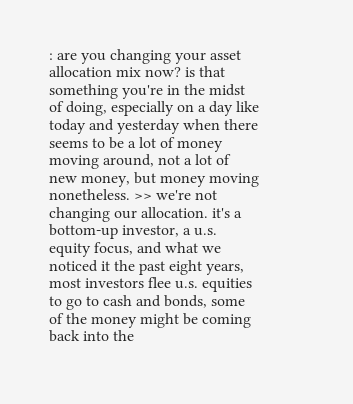: are you changing your asset allocation mix now? is that something you're in the midst of doing, especially on a day like today and yesterday when there seems to be a lot of money moving around, not a lot of new money, but money moving nonetheless. >> we're not changing our allocation. it's a bottom-up investor, a u.s. equity focus, and what we noticed it the past eight years, most investors flee u.s. equities to go to cash and bonds, some of the money might be coming back into the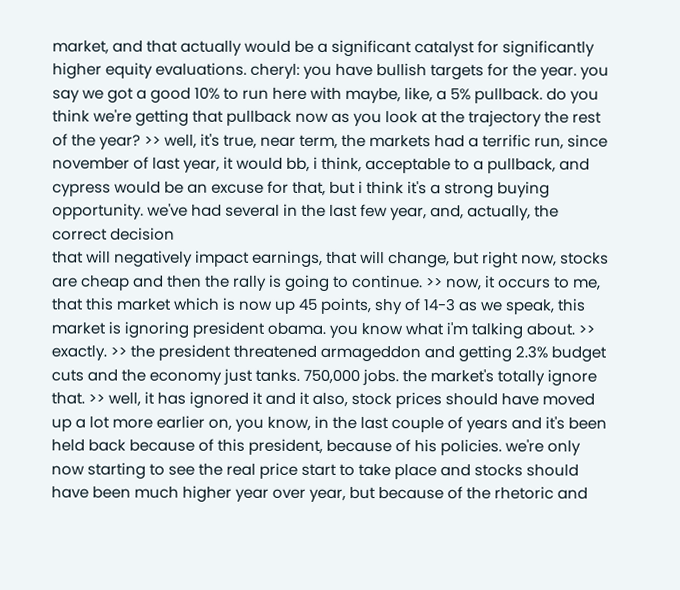market, and that actually would be a significant catalyst for significantly higher equity evaluations. cheryl: you have bullish targets for the year. you say we got a good 10% to run here with maybe, like, a 5% pullback. do you think we're getting that pullback now as you look at the trajectory the rest of the year? >> well, it's true, near term, the markets had a terrific run, since november of last year, it would bb, i think, acceptable to a pullback, and cypress would be an excuse for that, but i think it's a strong buying opportunity. we've had several in the last few year, and, actually, the correct decision
that will negatively impact earnings, that will change, but right now, stocks are cheap and then the rally is going to continue. >> now, it occurs to me, that this market which is now up 45 points, shy of 14-3 as we speak, this market is ignoring president obama. you know what i'm talking about. >> exactly. >> the president threatened armageddon and getting 2.3% budget cuts and the economy just tanks. 750,000 jobs. the market's totally ignore that. >> well, it has ignored it and it also, stock prices should have moved up a lot more earlier on, you know, in the last couple of years and it's been held back because of this president, because of his policies. we're only now starting to see the real price start to take place and stocks should have been much higher year over year, but because of the rhetoric and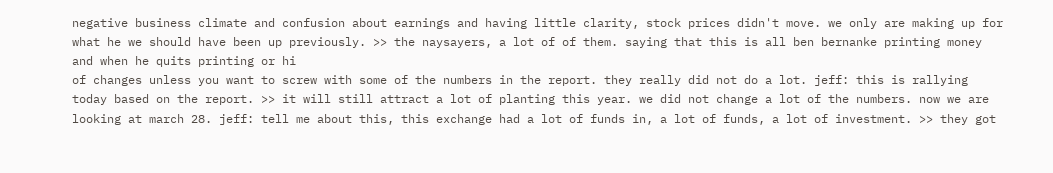negative business climate and confusion about earnings and having little clarity, stock prices didn't move. we only are making up for what he we should have been up previously. >> the naysayers, a lot of of them. saying that this is all ben bernanke printing money and when he quits printing or hi
of changes unless you want to screw with some of the numbers in the report. they really did not do a lot. jeff: this is rallying today based on the report. >> it will still attract a lot of planting this year. we did not change a lot of the numbers. now we are looking at march 28. jeff: tell me about this, this exchange had a lot of funds in, a lot of funds, a lot of investment. >> they got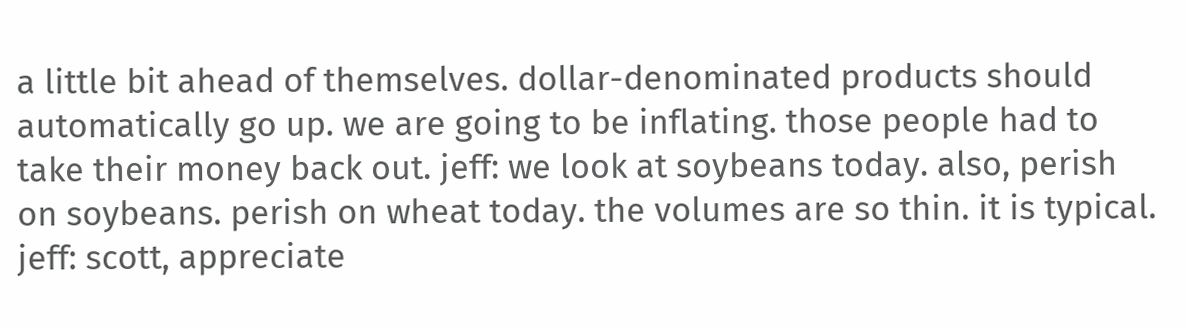a little bit ahead of themselves. dollar-denominated products should automatically go up. we are going to be inflating. those people had to take their money back out. jeff: we look at soybeans today. also, perish on soybeans. perish on wheat today. the volumes are so thin. it is typical. jeff: scott, appreciate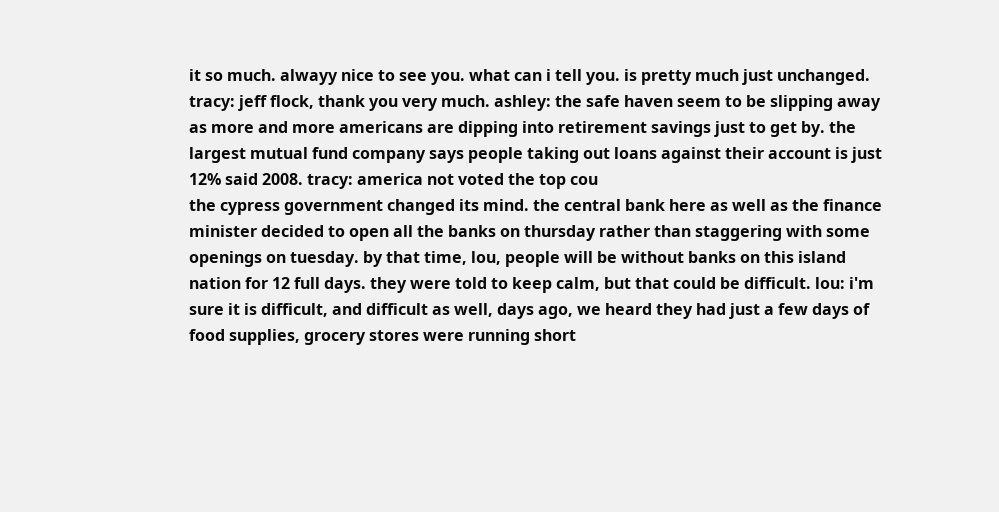it so much. alwayy nice to see you. what can i tell you. is pretty much just unchanged. tracy: jeff flock, thank you very much. ashley: the safe haven seem to be slipping away as more and more americans are dipping into retirement savings just to get by. the largest mutual fund company says people taking out loans against their account is just 12% said 2008. tracy: america not voted the top cou
the cypress government changed its mind. the central bank here as well as the finance minister decided to open all the banks on thursday rather than staggering with some openings on tuesday. by that time, lou, people will be without banks on this island nation for 12 full days. they were told to keep calm, but that could be difficult. lou: i'm sure it is difficult, and difficult as well, days ago, we heard they had just a few days of food supplies, grocery stores were running short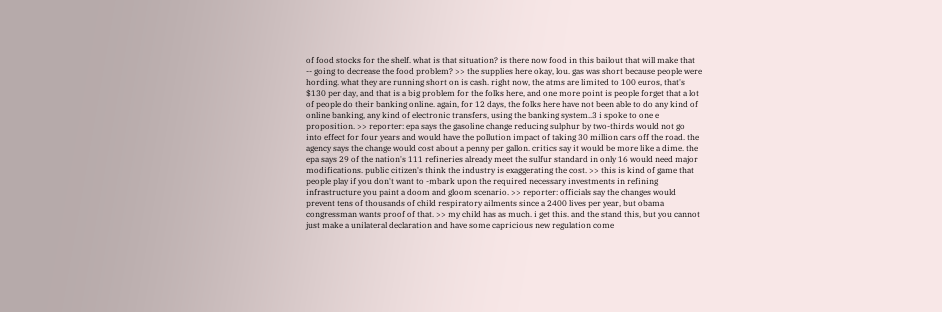of food stocks for the shelf. what is that situation? is there now food in this bailout that will make that -- going to decrease the food problem? >> the supplies here okay, lou. gas was short because people were hording. what they are running short on is cash. right now, the atms are limited to 100 euros, that's $130 per day, and that is a big problem for the folks here, and one more point is people forget that a lot of people do their banking online. again, for 12 days, the folks here have not been able to do any kind of online banking, any kind of electronic transfers, using the banking system..3 i spoke to one e
proposition. >> reporter: epa says the gasoline change reducing sulphur by two-thirds would not go into effect for four years and would have the pollution impact of taking 30 million cars off the road. the agency says the change would cost about a penny per gallon. critics say it would be more like a dime. the epa says 29 of the nation's 111 refineries already meet the sulfur standard in only 16 would need major modifications. public citizen's think the industry is exaggerating the cost. >> this is kind of game that people play if you don't want to -mbark upon the required necessary investments in refining infrastructure you paint a doom and gloom scenario. >> reporter: officials say the changes would prevent tens of thousands of child respiratory ailments since a 2400 lives per year, but obama congressman wants proof of that. >> my child has as much. i get this. and the stand this, but you cannot just make a unilateral declaration and have some capricious new regulation come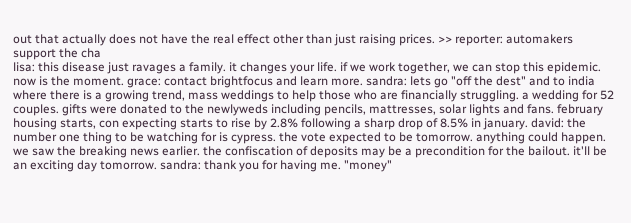out that actually does not have the real effect other than just raising prices. >> reporter: automakers support the cha
lisa: this disease just ravages a family. it changes your life. if we work together, we can stop this epidemic. now is the moment. grace: contact brightfocus and learn more. sandra: lets go "off the dest" and to india where there is a growing trend, mass weddings to help those who are financially struggling. a wedding for 52 couples. gifts were donated to the newlyweds including pencils, mattresses, solar lights and fans. february housing starts, con expecting starts to rise by 2.8% following a sharp drop of 8.5% in january. david: the number one thing to be watching for is cypress. the vote expected to be tomorrow. anything could happen. we saw the breaking news earlier. the confiscation of deposits may be a precondition for the bailout. it'll be an exciting day tomorrow. sandra: thank you for having me. "money"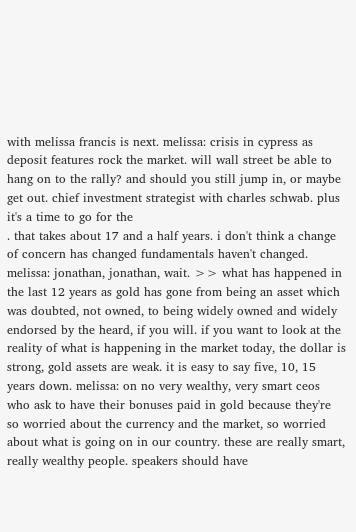with melissa francis is next. melissa: crisis in cypress as deposit features rock the market. will wall street be able to hang on to the rally? and should you still jump in, or maybe get out. chief investment strategist with charles schwab. plus it's a time to go for the
. that takes about 17 and a half years. i don't think a change of concern has changed fundamentals haven't changed. melissa: jonathan, jonathan, wait. >> what has happened in the last 12 years as gold has gone from being an asset which was doubted, not owned, to being widely owned and widely endorsed by the heard, if you will. if you want to look at the reality of what is happening in the market today, the dollar is strong, gold assets are weak. it is easy to say five, 10, 15 years down. melissa: on no very wealthy, very smart ceos who ask to have their bonuses paid in gold because they're so worried about the currency and the market, so worried about what is going on in our country. these are really smart, really wealthy people. speakers should have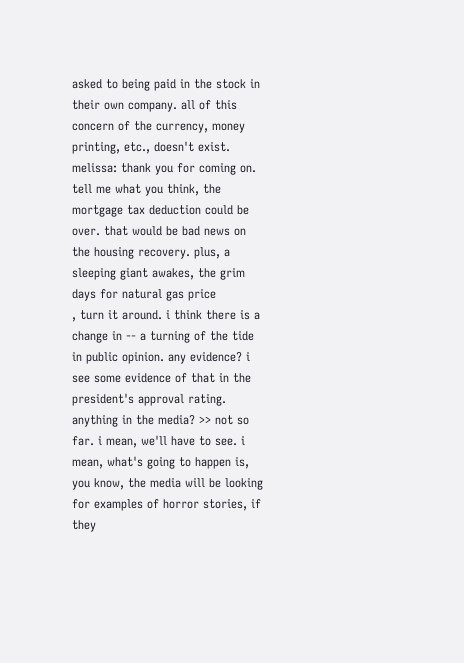asked to being paid in the stock in their own company. all of this concern of the currency, money printing, etc., doesn't exist. melissa: thank you for coming on. tell me what you think, the mortgage tax deduction could be over. that would be bad news on the housing recovery. plus, a sleeping giant awakes, the grim days for natural gas price
, turn it around. i think there is a change in -- a turning of the tide in public opinion. any evidence? i see some evidence of that in the president's approval rating. anything in the media? >> not so far. i mean, we'll have to see. i mean, what's going to happen is, you know, the media will be looking for examples of horror stories, if they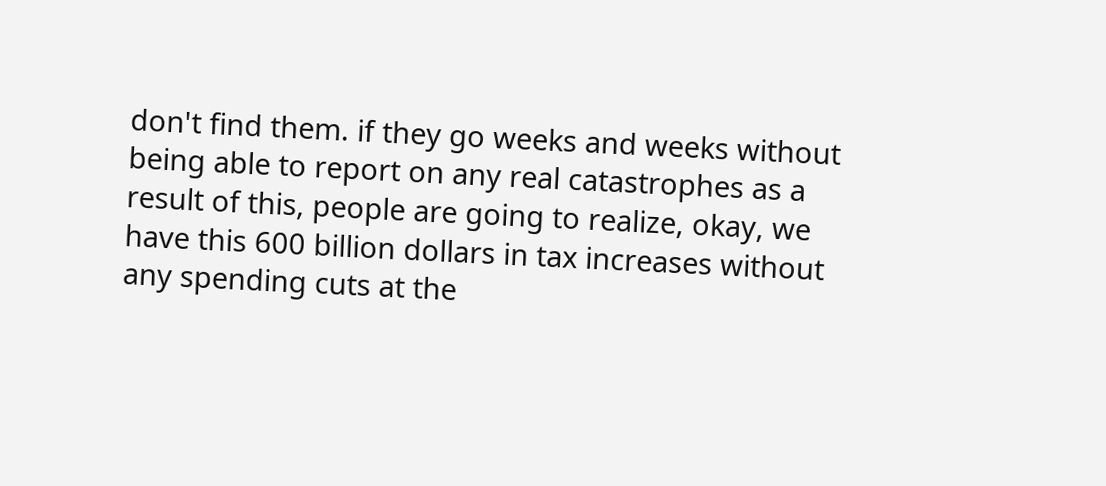don't find them. if they go weeks and weeks without being able to report on any real catastrophes as a result of this, people are going to realize, okay, we have this 600 billion dollars in tax increases without any spending cuts at the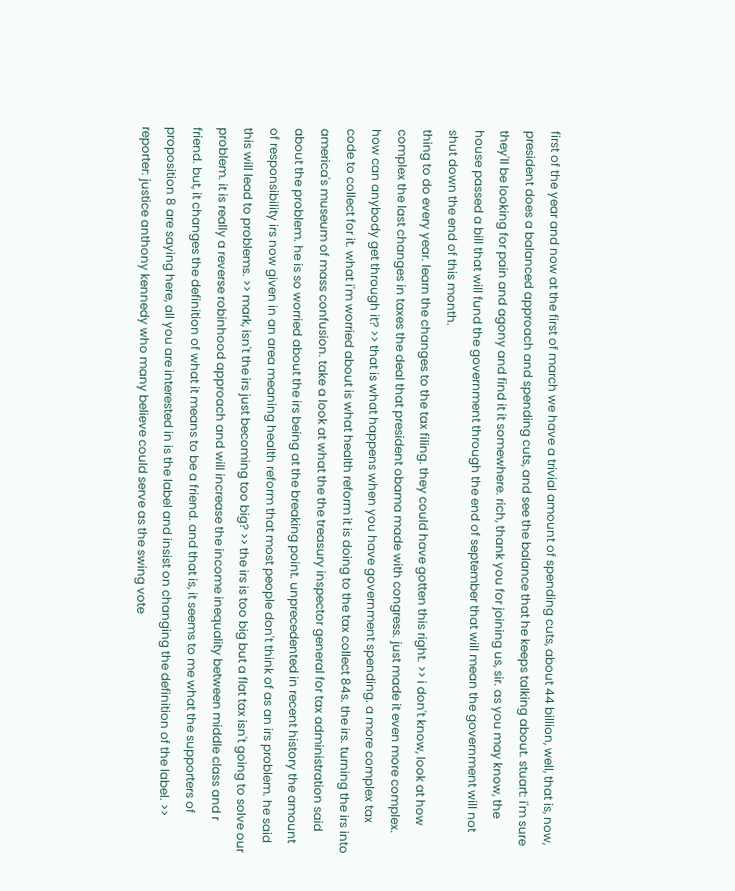first of the year and now at the first of march we have a trivial amount of spending cuts, about 44 billion, well, that is, now, president does a balanced approach and spending cuts, and see the balance that he keeps talking about. stuart: i'm sure they'll be looking for pain and agony and find it it somewhere. rich, thank you for joining us, sir. as you may know, the house passed a bill that will fund the government through the end of september that will mean the government will not shut down the end of this month.
thing to do every year. learn the changes to the tax filing. they could have gotten this right. >> i don't know, look at how complex the last changes in taxes the deal that president obama made with congress. just made it even more complex. how can anybody get through it? >> that is what happens when you have government spending. a more complex tax code to collect for it. what i'm worried about is what health reform it is doing to the tax collect 84s. the irs. turning the irs into america's museum of mass confusion. take a look at what the the treasury inspector general for tax administration said about the problem. he is so worried about the irs being at the breaking point. unprecedented in recent history the amount of responsibility irs now given in an area meaning health reform that most people don't think of as an irs problem. he said this will lead to problems. >> mark, isn't the irs just becoming too big? >> the irs is too big but a flat tax isn't going to solve our problem. it is really a reverse robinhood approach and will increase the income inequality between middle class and r
friend. but, it changes the definition of what it means to be a friend. and that is, it seems to me what the supporters of proposition 8 are saying here, all you are interested in is the label and insist on changing the definition of the label. >> reporter: justice anthony kennedy who many believe could serve as the swing vote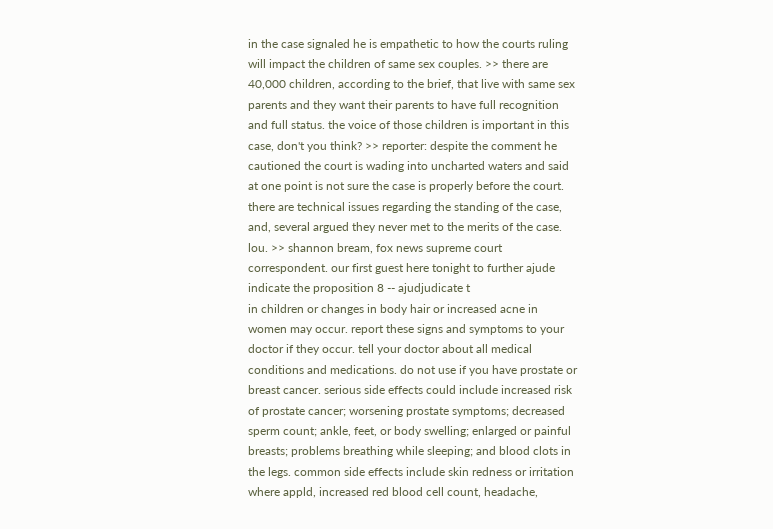in the case signaled he is empathetic to how the courts ruling will impact the children of same sex couples. >> there are 40,000 children, according to the brief, that live with same sex parents and they want their parents to have full recognition and full status. the voice of those children is important in this case, don't you think? >> reporter: despite the comment he cautioned the court is wading into uncharted waters and said at one point is not sure the case is properly before the court. there are technical issues regarding the standing of the case, and, several argued they never met to the merits of the case. lou. >> shannon bream, fox news supreme court correspondent. our first guest here tonight to further ajude indicate the proposition 8 -- ajudjudicate t
in children or changes in body hair or increased acne in women may occur. report these signs and symptoms to your doctor if they occur. tell your doctor about all medical conditions and medications. do not use if you have prostate or breast cancer. serious side effects could include increased risk of prostate cancer; worsening prostate symptoms; decreased sperm count; ankle, feet, or body swelling; enlarged or painful breasts; problems breathing while sleeping; and blood clots in the legs. common side effects include skin redness or irritation where appld, increased red blood cell count, headache,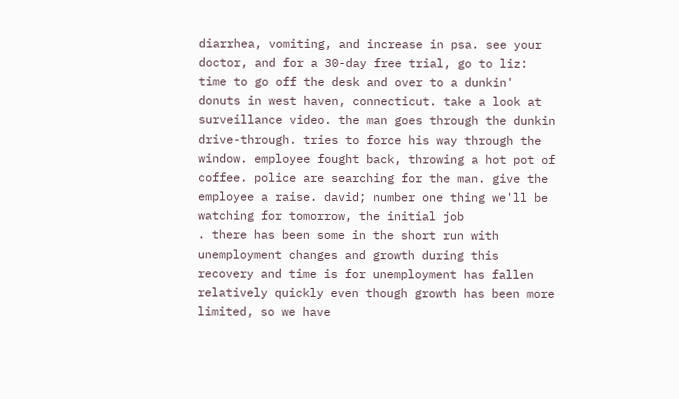diarrhea, vomiting, and increase in psa. see your doctor, and for a 30-day free trial, go to liz: time to go off the desk and over to a dunkin' donuts in west haven, connecticut. take a look at surveillance video. the man goes through the dunkin drive-through. tries to force his way through the window. employee fought back, throwing a hot pot of coffee. police are searching for the man. give the employee a raise. david; number one thing we'll be watching for tomorrow, the initial job
. there has been some in the short run with unemployment changes and growth during this recovery and time is for unemployment has fallen relatively quickly even though growth has been more limited, so we have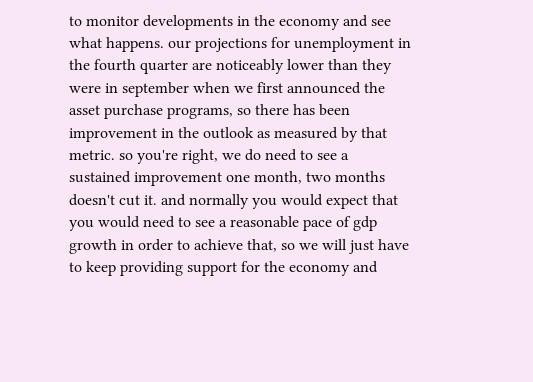to monitor developments in the economy and see what happens. our projections for unemployment in the fourth quarter are noticeably lower than they were in september when we first announced the asset purchase programs, so there has been improvement in the outlook as measured by that metric. so you're right, we do need to see a sustained improvement one month, two months doesn't cut it. and normally you would expect that you would need to see a reasonable pace of gdp growth in order to achieve that, so we will just have to keep providing support for the economy and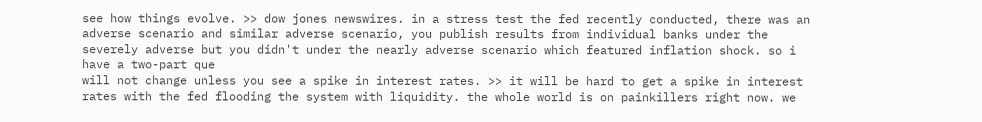see how things evolve. >> dow jones newswires. in a stress test the fed recently conducted, there was an adverse scenario and similar adverse scenario, you publish results from individual banks under the severely adverse but you didn't under the nearly adverse scenario which featured inflation shock. so i have a two-part que
will not change unless you see a spike in interest rates. >> it will be hard to get a spike in interest rates with the fed flooding the system with liquidity. the whole world is on painkillers right now. we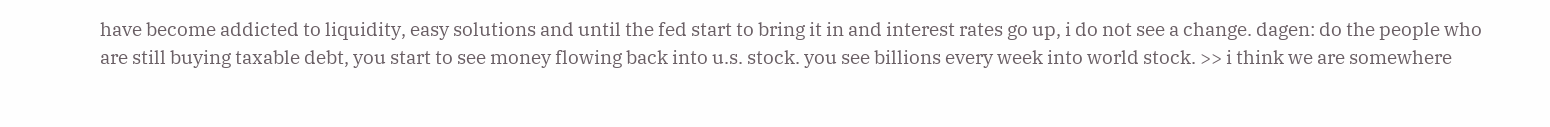have become addicted to liquidity, easy solutions and until the fed start to bring it in and interest rates go up, i do not see a change. dagen: do the people who are still buying taxable debt, you start to see money flowing back into u.s. stock. you see billions every week into world stock. >> i think we are somewhere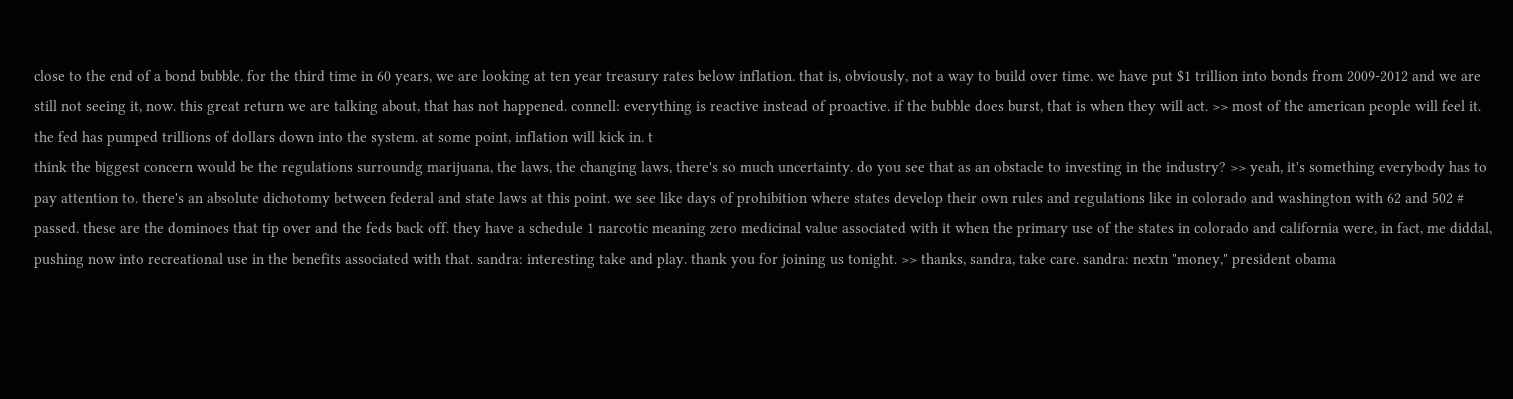close to the end of a bond bubble. for the third time in 60 years, we are looking at ten year treasury rates below inflation. that is, obviously, not a way to build over time. we have put $1 trillion into bonds from 2009-2012 and we are still not seeing it, now. this great return we are talking about, that has not happened. connell: everything is reactive instead of proactive. if the bubble does burst, that is when they will act. >> most of the american people will feel it. the fed has pumped trillions of dollars down into the system. at some point, inflation will kick in. t
think the biggest concern would be the regulations surroundg marijuana, the laws, the changing laws, there's so much uncertainty. do you see that as an obstacle to investing in the industry? >> yeah, it's something everybody has to pay attention to. there's an absolute dichotomy between federal and state laws at this point. we see like days of prohibition where states develop their own rules and regulations like in colorado and washington with 62 and 502 # passed. these are the dominoes that tip over and the feds back off. they have a schedule 1 narcotic meaning zero medicinal value associated with it when the primary use of the states in colorado and california were, in fact, me diddal, pushing now into recreational use in the benefits associated with that. sandra: interesting take and play. thank you for joining us tonight. >> thanks, sandra, take care. sandra: nextn "money," president obama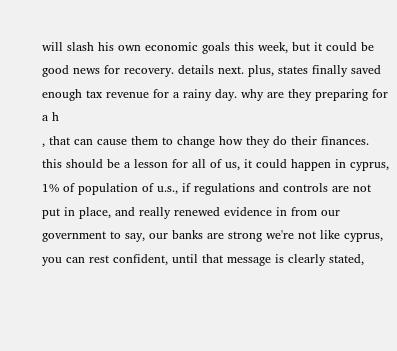will slash his own economic goals this week, but it could be good news for recovery. details next. plus, states finally saved enough tax revenue for a rainy day. why are they preparing for a h
, that can cause them to change how they do their finances. this should be a lesson for all of us, it could happen in cyprus, 1% of population of u.s., if regulations and controls are not put in place, and really renewed evidence in from our government to say, our banks are strong we're not like cyprus, you can rest confident, until that message is clearly stated,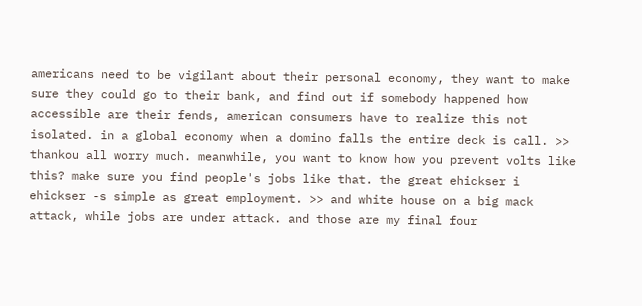americans need to be vigilant about their personal economy, they want to make sure they could go to their bank, and find out if somebody happened how accessible are their fends, american consumers have to realize this not isolated. in a global economy when a domino falls the entire deck is call. >> thankou all worry much. meanwhile, you want to know how you prevent volts like this? make sure you find people's jobs like that. the great ehickser i ehickser -s simple as great employment. >> and white house on a big mack attack, while jobs are under attack. and those are my final four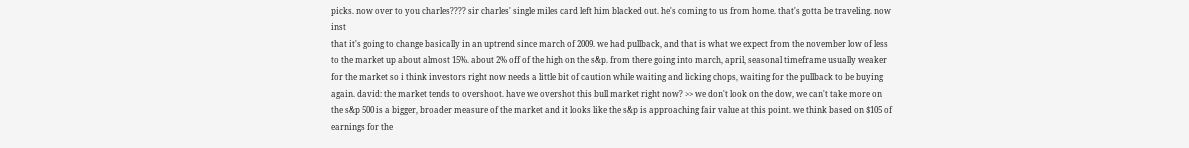picks. now over to you charles???? sir charles' single miles card left him blacked out. he's coming to us from home. that's gotta be traveling. now inst
that it's going to change basically in an uptrend since march of 2009. we had pullback, and that is what we expect from the november low of less to the market up about almost 15%. about 2% off of the high on the s&p. from there going into march, april, seasonal timeframe usually weaker for the market so i think investors right now needs a little bit of caution while waiting and licking chops, waiting for the pullback to be buying again. david: the market tends to overshoot. have we overshot this bull market right now? >> we don't look on the dow, we can't take more on the s&p 500 is a bigger, broader measure of the market and it looks like the s&p is approaching fair value at this point. we think based on $105 of earnings for the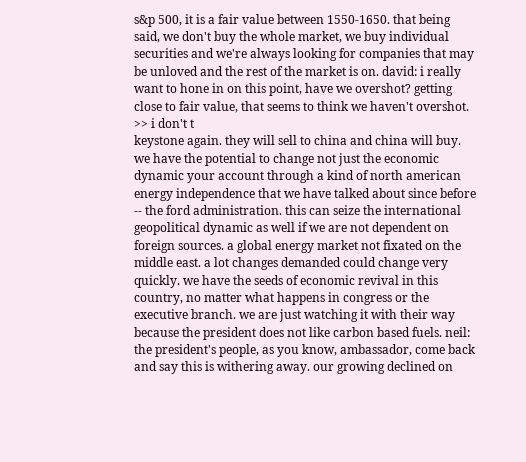s&p 500, it is a fair value between 1550-1650. that being said, we don't buy the whole market, we buy individual securities and we're always looking for companies that may be unloved and the rest of the market is on. david: i really want to hone in on this point, have we overshot? getting close to fair value, that seems to think we haven't overshot. >> i don't t
keystone again. they will sell to china and china will buy. we have the potential to change not just the economic dynamic your account through a kind of north american energy independence that we have talked about since before -- the ford administration. this can seize the international geopolitical dynamic as well if we are not dependent on foreign sources. a global energy market not fixated on the middle east. a lot changes demanded could change very quickly. we have the seeds of economic revival in this country, no matter what happens in congress or the executive branch. we are just watching it with their way because the president does not like carbon based fuels. neil: the president's people, as you know, ambassador, come back and say this is withering away. our growing declined on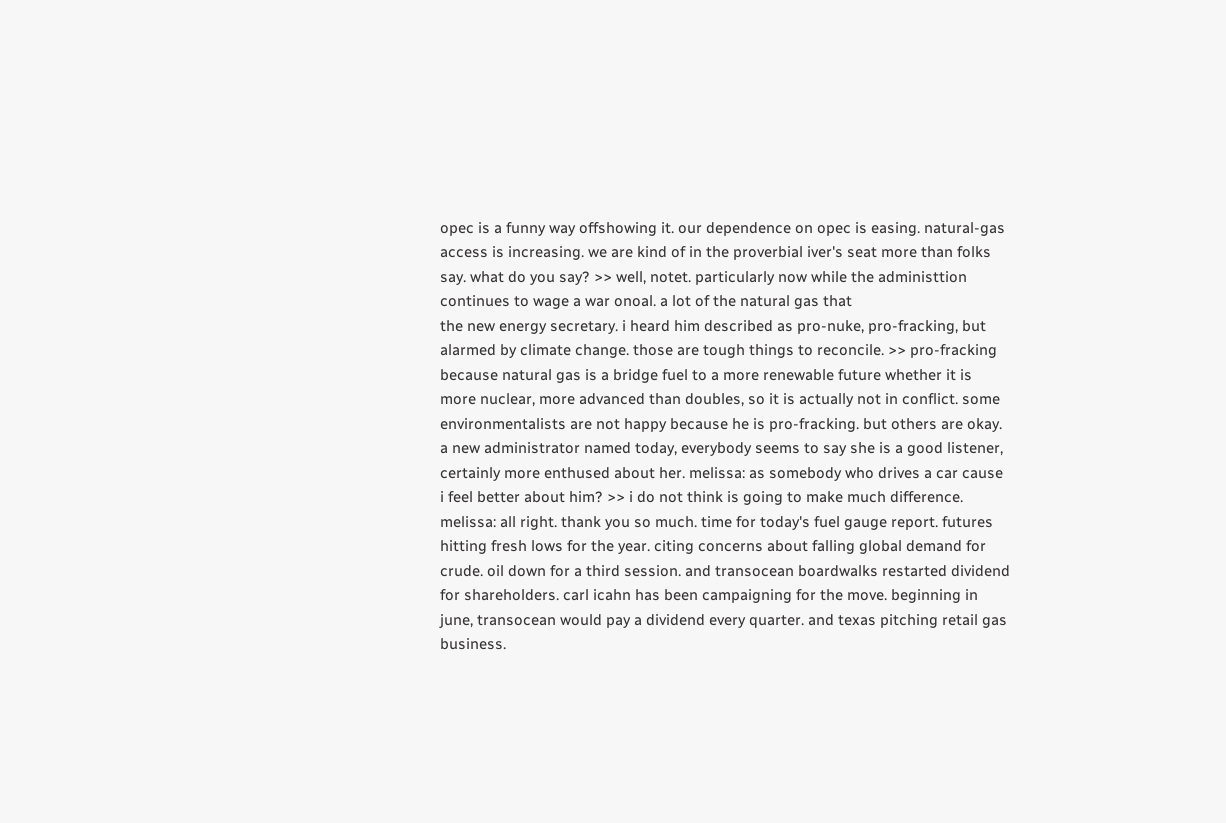opec is a funny way offshowing it. our dependence on opec is easing. natural-gas access is increasing. we are kind of in the proverbial iver's seat more than folks say. what do you say? >> well, notet. particularly now while the administtion continues to wage a war onoal. a lot of the natural gas that
the new energy secretary. i heard him described as pro-nuke, pro-fracking, but alarmed by climate change. those are tough things to reconcile. >> pro-fracking because natural gas is a bridge fuel to a more renewable future whether it is more nuclear, more advanced than doubles, so it is actually not in conflict. some environmentalists are not happy because he is pro-fracking. but others are okay. a new administrator named today, everybody seems to say she is a good listener, certainly more enthused about her. melissa: as somebody who drives a car cause i feel better about him? >> i do not think is going to make much difference. melissa: all right. thank you so much. time for today's fuel gauge report. futures hitting fresh lows for the year. citing concerns about falling global demand for crude. oil down for a third session. and transocean boardwalks restarted dividend for shareholders. carl icahn has been campaigning for the move. beginning in june, transocean would pay a dividend every quarter. and texas pitching retail gas business.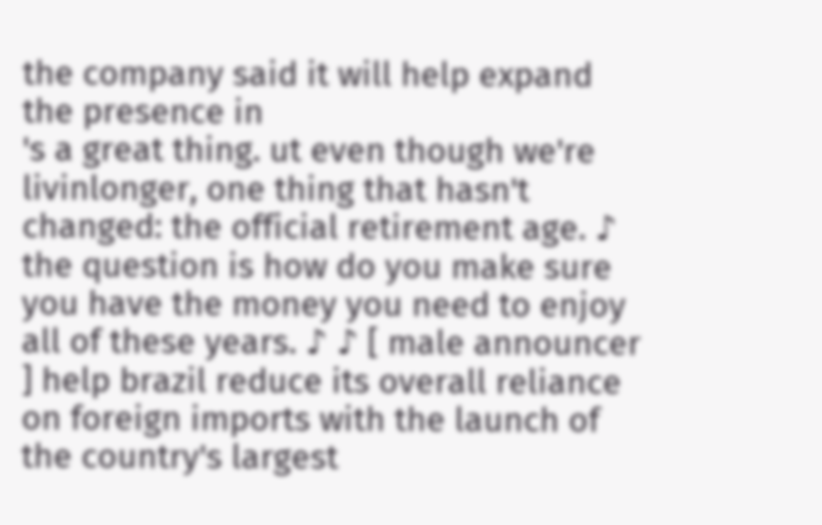the company said it will help expand the presence in
's a great thing. ut even though we're livinlonger, one thing that hasn't changed: the official retirement age. ♪ the question is how do you make sure you have the money you need to enjoy all of these years. ♪ ♪ [ male announcer ] help brazil reduce its overall reliance on foreign imports with the launch of the country's largest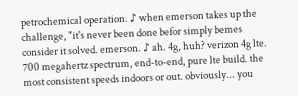petrochemical operation. ♪ when emerson takes up the challenge, "it's never been done befor simply bemes consider it solved. emerson. ♪ ah. 4g, huh? verizon 4g lte. 700 megahertz spectrum, end-to-end, pure lte build. the most consistent speeds indoors or out. obviously... you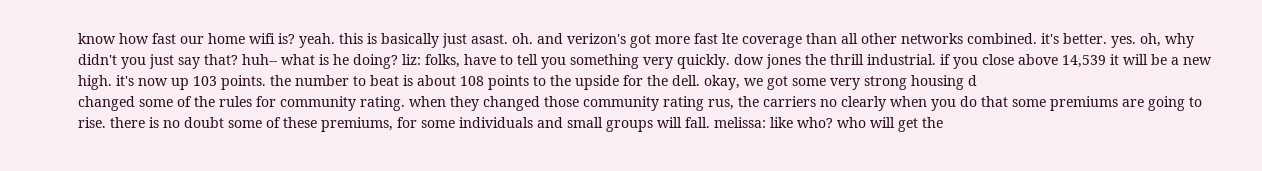know how fast our home wifi is? yeah. this is basically just asast. oh. and verizon's got more fast lte coverage than all other networks combined. it's better. yes. oh, why didn't you just say that? huh-- what is he doing? liz: folks, have to tell you something very quickly. dow jones the thrill industrial. if you close above 14,539 it will be a new high. it's now up 103 points. the number to beat is about 108 points to the upside for the dell. okay, we got some very strong housing d
changed some of the rules for community rating. when they changed those community rating rus, the carriers no clearly when you do that some premiums are going to rise. there is no doubt some of these premiums, for some individuals and small groups will fall. melissa: like who? who will get the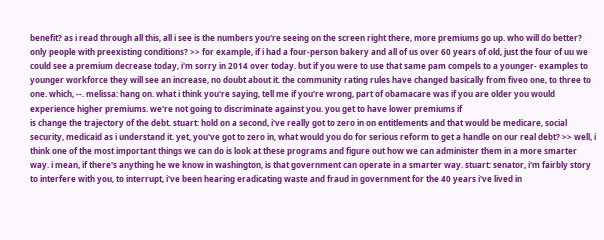benefit? as i read through all this, all i see is the numbers you're seeing on the screen right there, more premiums go up. who will do better? only people with preexisting conditions? >> for example, if i had a four-person bakery and all of us over 60 years of old, just the four of uu we could see a premium decrease today, i'm sorry in 2014 over today. but if you were to use that same pam compels to a younger- examples to younger workforce they will see an increase, no doubt about it. the community rating rules have changed basically from fiveo one, to three to one. which, --. melissa: hang on. what i think you're saying, tell me if you're wrong, part of obamacare was if you are older you would experience higher premiums. we're not going to discriminate against you. you get to have lower premiums if
is change the trajectory of the debt. stuart: hold on a second, i've really got to zero in on entitlements and that would be medicare, social security, medicaid as i understand it. yet, you've got to zero in, what would you do for serious reform to get a handle on our real debt? >> well, i think one of the most important things we can do is look at these programs and figure out how we can administer them in a more smarter way. i mean, if there's anything he we know in washington, is that government can operate in a smarter way. stuart: senator, i'm fairbly story to interfere with you, to interrupt, i've been hearing eradicating waste and fraud in government for the 40 years i've lived in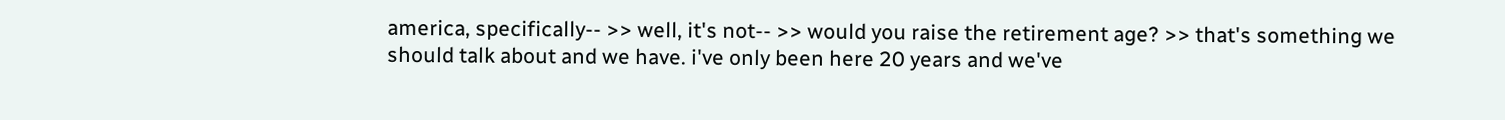america, specifically-- >> well, it's not-- >> would you raise the retirement age? >> that's something we should talk about and we have. i've only been here 20 years and we've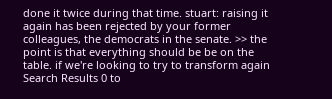done it twice during that time. stuart: raising it again has been rejected by your former colleagues, the democrats in the senate. >> the point is that everything should be be on the table. if we're looking to try to transform again
Search Results 0 to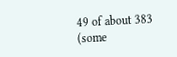49 of about 383 (some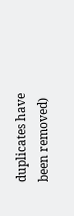duplicates have been removed)